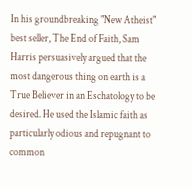In his groundbreaking "New Atheist" best seller, The End of Faith, Sam Harris persuasively argued that the most dangerous thing on earth is a True Believer in an Eschatology to be desired. He used the Islamic faith as particularly odious and repugnant to common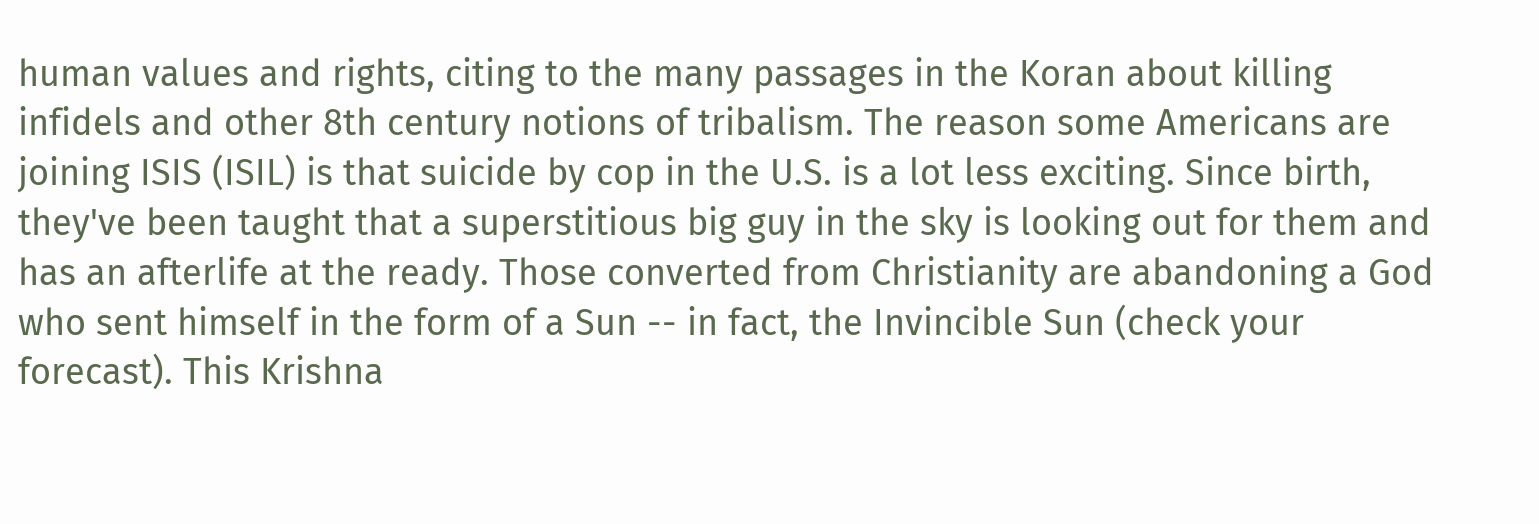human values and rights, citing to the many passages in the Koran about killing infidels and other 8th century notions of tribalism. The reason some Americans are joining ISIS (ISIL) is that suicide by cop in the U.S. is a lot less exciting. Since birth, they've been taught that a superstitious big guy in the sky is looking out for them and has an afterlife at the ready. Those converted from Christianity are abandoning a God who sent himself in the form of a Sun -- in fact, the Invincible Sun (check your forecast). This Krishna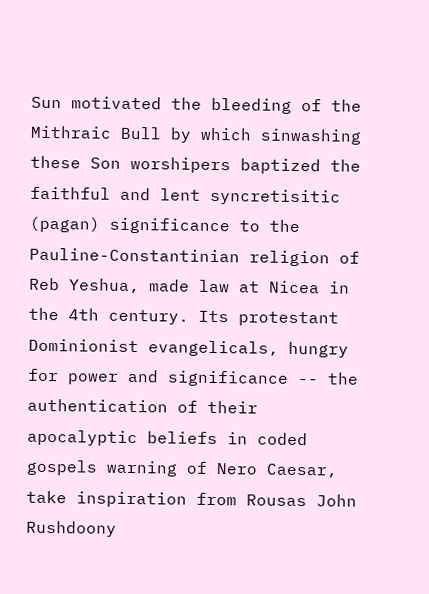Sun motivated the bleeding of the Mithraic Bull by which sinwashing these Son worshipers baptized the faithful and lent syncretisitic (pagan) significance to the Pauline-Constantinian religion of Reb Yeshua, made law at Nicea in the 4th century. Its protestant Dominionist evangelicals, hungry for power and significance -- the authentication of their apocalyptic beliefs in coded gospels warning of Nero Caesar, take inspiration from Rousas John Rushdoony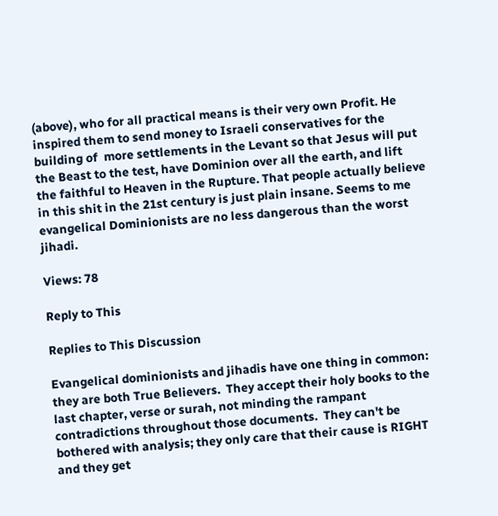(above), who for all practical means is their very own Profit. He inspired them to send money to Israeli conservatives for the building of  more settlements in the Levant so that Jesus will put the Beast to the test, have Dominion over all the earth, and lift the faithful to Heaven in the Rupture. That people actually believe in this shit in the 21st century is just plain insane. Seems to me evangelical Dominionists are no less dangerous than the worst jihadi.

Views: 78

Reply to This

Replies to This Discussion

Evangelical dominionists and jihadis have one thing in common: they are both True Believers.  They accept their holy books to the last chapter, verse or surah, not minding the rampant contradictions throughout those documents.  They can't be bothered with analysis; they only care that their cause is RIGHT and they get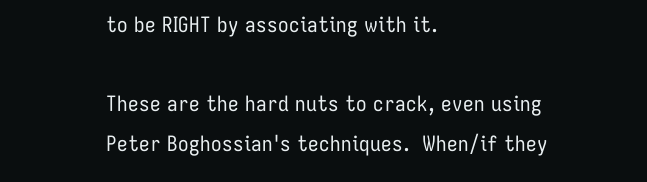to be RIGHT by associating with it.

These are the hard nuts to crack, even using Peter Boghossian's techniques.  When/if they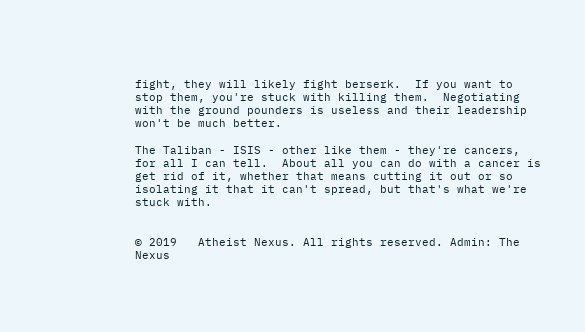fight, they will likely fight berserk.  If you want to stop them, you're stuck with killing them.  Negotiating with the ground pounders is useless and their leadership won't be much better.

The Taliban - ISIS - other like them - they're cancers, for all I can tell.  About all you can do with a cancer is get rid of it, whether that means cutting it out or so isolating it that it can't spread, but that's what we're stuck with.


© 2019   Atheist Nexus. All rights reserved. Admin: The Nexus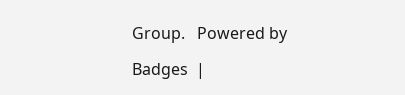Group.   Powered by

Badges  |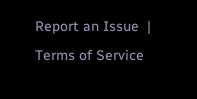Report an Issue  |  Terms of Service